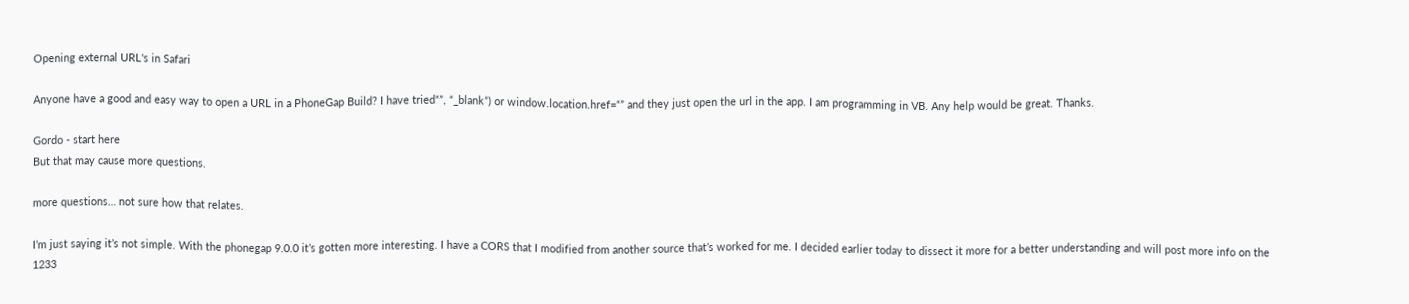Opening external URL's in Safari

Anyone have a good and easy way to open a URL in a PhoneGap Build? I have tried“”, “_blank”) or window.location.href=“” and they just open the url in the app. I am programming in VB. Any help would be great. Thanks.

Gordo - start here
But that may cause more questions.

more questions… not sure how that relates.

I’m just saying it’s not simple. With the phonegap 9.0.0 it’s gotten more interesting. I have a CORS that I modified from another source that’s worked for me. I decided earlier today to dissect it more for a better understanding and will post more info on the 1233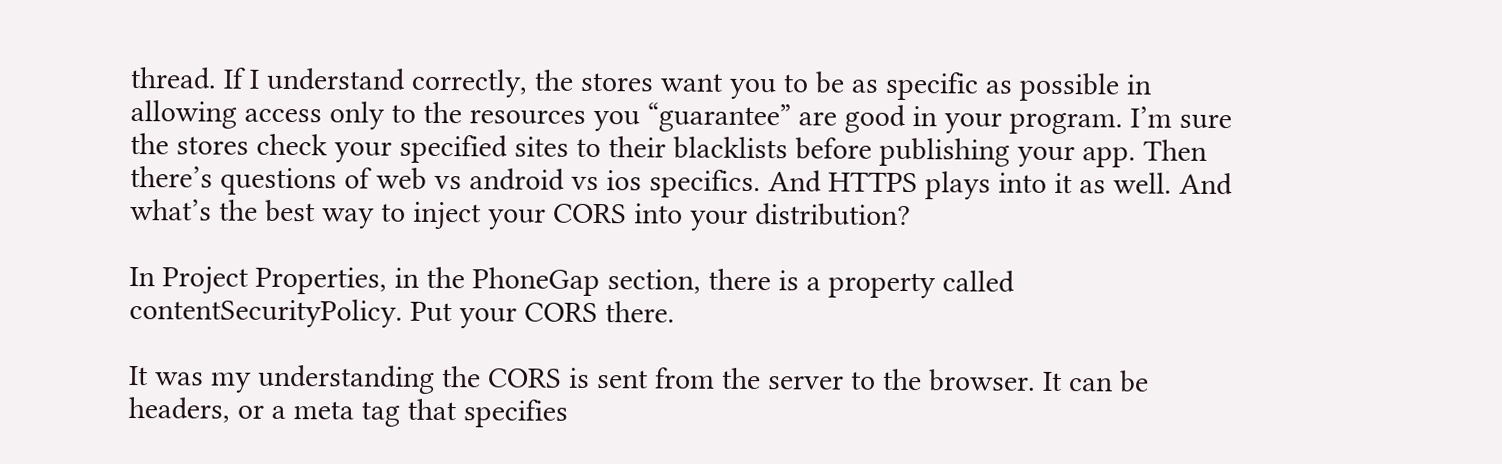thread. If I understand correctly, the stores want you to be as specific as possible in allowing access only to the resources you “guarantee” are good in your program. I’m sure the stores check your specified sites to their blacklists before publishing your app. Then there’s questions of web vs android vs ios specifics. And HTTPS plays into it as well. And what’s the best way to inject your CORS into your distribution?

In Project Properties, in the PhoneGap section, there is a property called contentSecurityPolicy. Put your CORS there.

It was my understanding the CORS is sent from the server to the browser. It can be headers, or a meta tag that specifies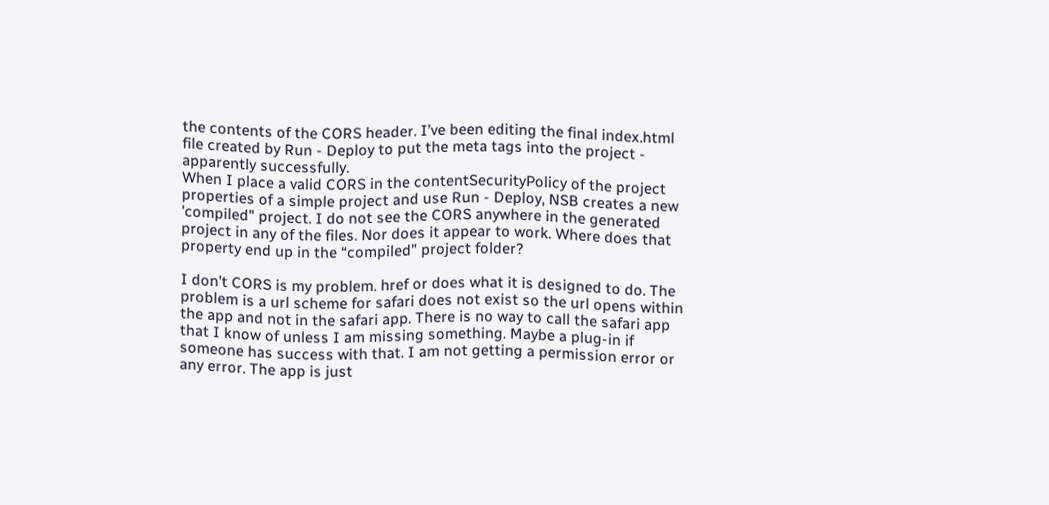the contents of the CORS header. I’ve been editing the final index.html file created by Run - Deploy to put the meta tags into the project - apparently successfully.
When I place a valid CORS in the contentSecurityPolicy of the project properties of a simple project and use Run - Deploy, NSB creates a new 'compiled" project. I do not see the CORS anywhere in the generated project in any of the files. Nor does it appear to work. Where does that property end up in the “compiled” project folder?

I don’t CORS is my problem. href or does what it is designed to do. The problem is a url scheme for safari does not exist so the url opens within the app and not in the safari app. There is no way to call the safari app that I know of unless I am missing something. Maybe a plug-in if someone has success with that. I am not getting a permission error or any error. The app is just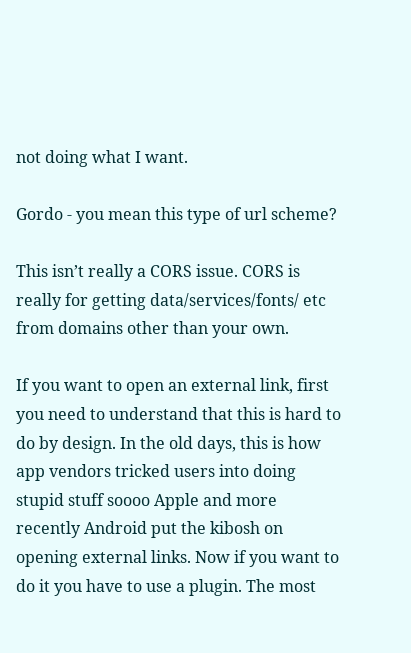not doing what I want.

Gordo - you mean this type of url scheme?

This isn’t really a CORS issue. CORS is really for getting data/services/fonts/ etc from domains other than your own.

If you want to open an external link, first you need to understand that this is hard to do by design. In the old days, this is how app vendors tricked users into doing stupid stuff soooo Apple and more recently Android put the kibosh on opening external links. Now if you want to do it you have to use a plugin. The most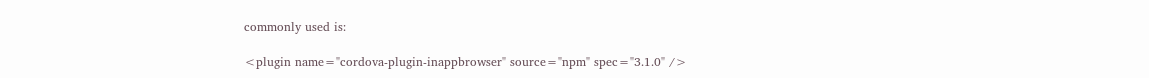commonly used is:

<plugin name="cordova-plugin-inappbrowser" source="npm" spec="3.1.0" />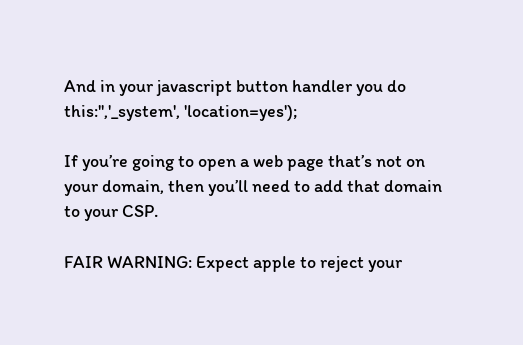And in your javascript button handler you do this:'','_system', 'location=yes');

If you’re going to open a web page that’s not on your domain, then you’ll need to add that domain to your CSP.

FAIR WARNING: Expect apple to reject your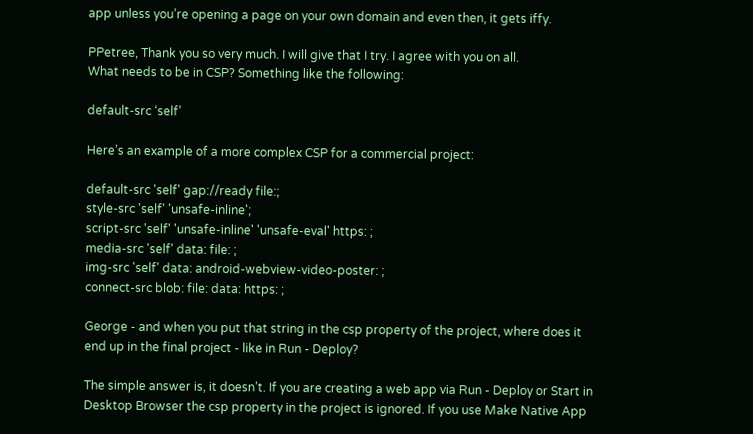app unless you’re opening a page on your own domain and even then, it gets iffy.

PPetree, Thank you so very much. I will give that I try. I agree with you on all.
What needs to be in CSP? Something like the following:

default-src ‘self’

Here’s an example of a more complex CSP for a commercial project:

default-src 'self' gap://ready file:;
style-src 'self' 'unsafe-inline';
script-src 'self' 'unsafe-inline' 'unsafe-eval' https: ;
media-src 'self' data: file: ;
img-src 'self' data: android-webview-video-poster: ;
connect-src blob: file: data: https: ;

George - and when you put that string in the csp property of the project, where does it end up in the final project - like in Run - Deploy?

The simple answer is, it doesn’t. If you are creating a web app via Run - Deploy or Start in Desktop Browser the csp property in the project is ignored. If you use Make Native App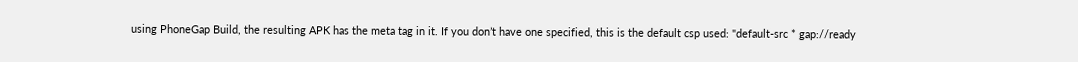using PhoneGap Build, the resulting APK has the meta tag in it. If you don’t have one specified, this is the default csp used: "default-src * gap://ready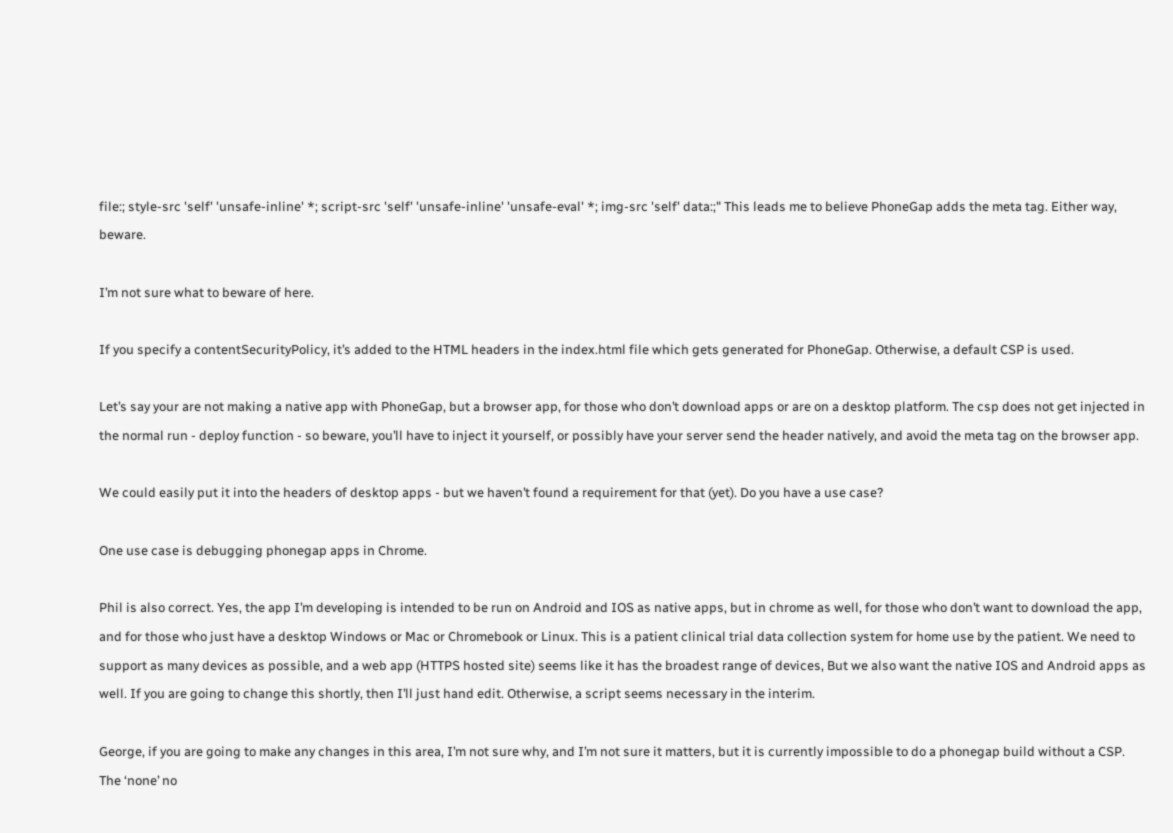file:; style-src 'self' 'unsafe-inline' *; script-src 'self' 'unsafe-inline' 'unsafe-eval' *; img-src 'self' data:;" This leads me to believe PhoneGap adds the meta tag. Either way, beware.

I’m not sure what to beware of here.

If you specify a contentSecurityPolicy, it’s added to the HTML headers in the index.html file which gets generated for PhoneGap. Otherwise, a default CSP is used.

Let’s say your are not making a native app with PhoneGap, but a browser app, for those who don’t download apps or are on a desktop platform. The csp does not get injected in the normal run - deploy function - so beware, you’ll have to inject it yourself, or possibly have your server send the header natively, and avoid the meta tag on the browser app.

We could easily put it into the headers of desktop apps - but we haven’t found a requirement for that (yet). Do you have a use case?

One use case is debugging phonegap apps in Chrome.

Phil is also correct. Yes, the app I’m developing is intended to be run on Android and IOS as native apps, but in chrome as well, for those who don’t want to download the app, and for those who just have a desktop Windows or Mac or Chromebook or Linux. This is a patient clinical trial data collection system for home use by the patient. We need to support as many devices as possible, and a web app (HTTPS hosted site) seems like it has the broadest range of devices, But we also want the native IOS and Android apps as well. If you are going to change this shortly, then I’ll just hand edit. Otherwise, a script seems necessary in the interim.

George, if you are going to make any changes in this area, I’m not sure why, and I’m not sure it matters, but it is currently impossible to do a phonegap build without a CSP. The ‘none’ no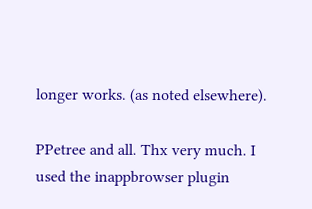longer works. (as noted elsewhere).

PPetree and all. Thx very much. I used the inappbrowser plugin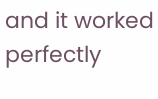and it worked perfectly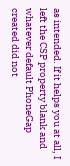as intended. If it helps you at all, I left the CSP property blank and whatever default PhoneGap created did not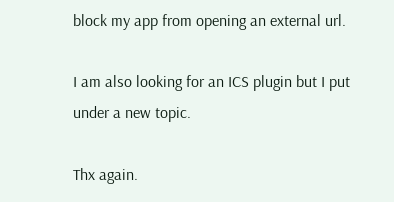block my app from opening an external url.

I am also looking for an ICS plugin but I put under a new topic.

Thx again.